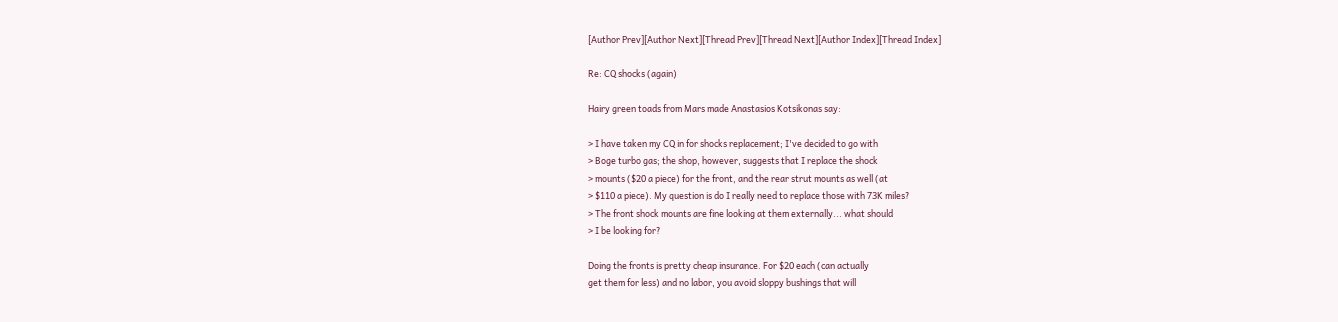[Author Prev][Author Next][Thread Prev][Thread Next][Author Index][Thread Index]

Re: CQ shocks (again)

Hairy green toads from Mars made Anastasios Kotsikonas say:

> I have taken my CQ in for shocks replacement; I've decided to go with
> Boge turbo gas; the shop, however, suggests that I replace the shock
> mounts ($20 a piece) for the front, and the rear strut mounts as well (at
> $110 a piece). My question is do I really need to replace those with 73K miles?
> The front shock mounts are fine looking at them externally... what should
> I be looking for?

Doing the fronts is pretty cheap insurance. For $20 each (can actually
get them for less) and no labor, you avoid sloppy bushings that will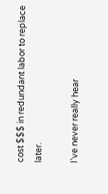cost $$$ in redundant labor to replace later.

I've never really hear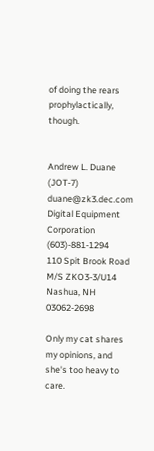of doing the rears prophylactically, though.


Andrew L. Duane (JOT-7)         duane@zk3.dec.com
Digital Equipment Corporation       (603)-881-1294
110 Spit Brook Road
M/S ZKO3-3/U14
Nashua, NH    03062-2698

Only my cat shares my opinions, and she's too heavy to care.